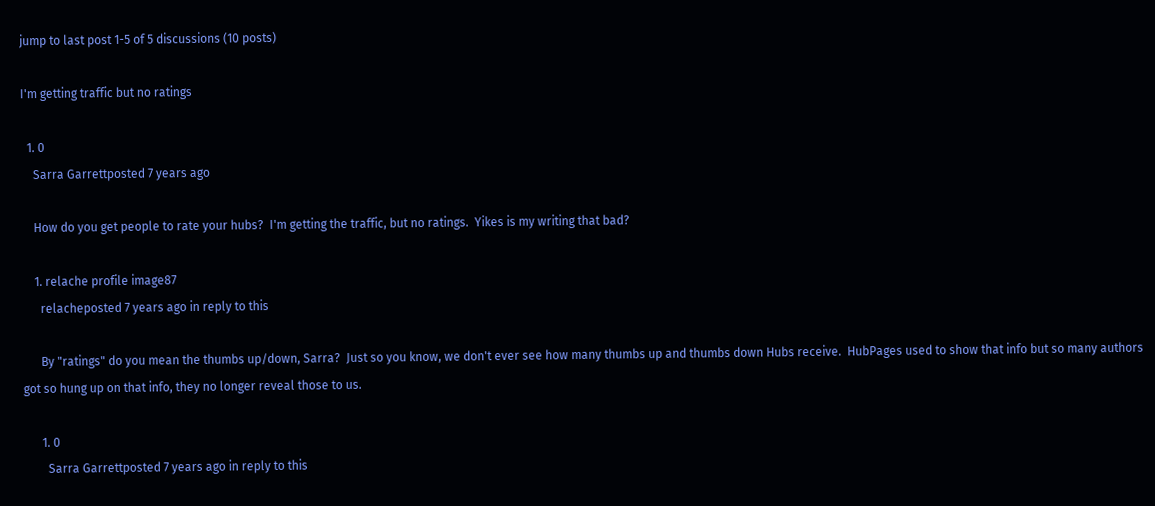jump to last post 1-5 of 5 discussions (10 posts)

I'm getting traffic but no ratings

  1. 0
    Sarra Garrettposted 7 years ago

    How do you get people to rate your hubs?  I'm getting the traffic, but no ratings.  Yikes is my writing that bad?

    1. relache profile image87
      relacheposted 7 years ago in reply to this

      By "ratings" do you mean the thumbs up/down, Sarra?  Just so you know, we don't ever see how many thumbs up and thumbs down Hubs receive.  HubPages used to show that info but so many authors got so hung up on that info, they no longer reveal those to us.

      1. 0
        Sarra Garrettposted 7 years ago in reply to this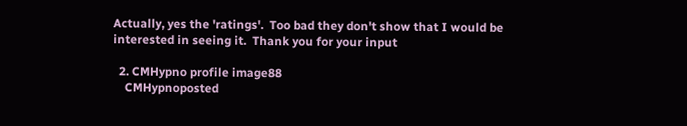Actually, yes the 'ratings'.  Too bad they don't show that I would be interested in seeing it.  Thank you for your input

  2. CMHypno profile image88
    CMHypnoposted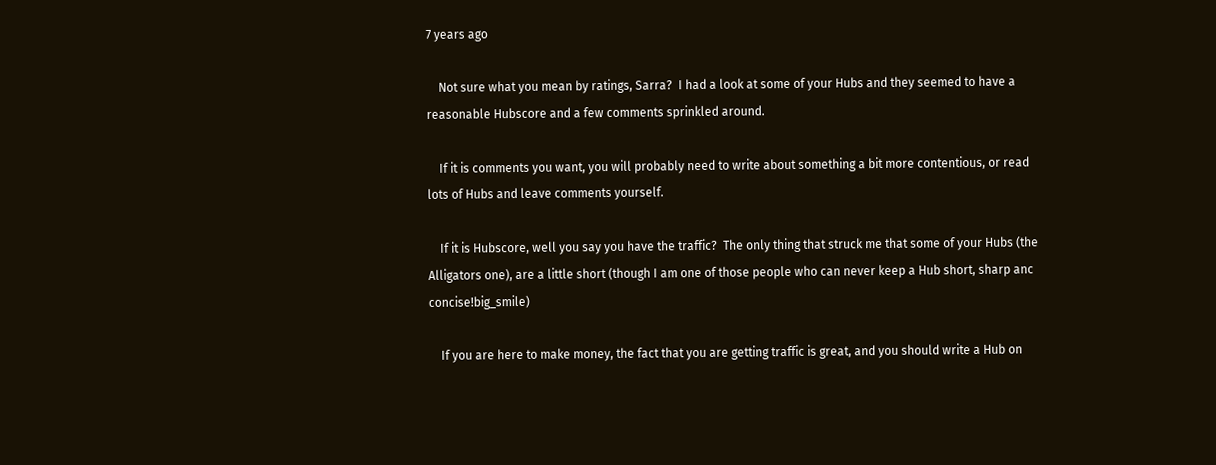7 years ago

    Not sure what you mean by ratings, Sarra?  I had a look at some of your Hubs and they seemed to have a reasonable Hubscore and a few comments sprinkled around.

    If it is comments you want, you will probably need to write about something a bit more contentious, or read lots of Hubs and leave comments yourself.

    If it is Hubscore, well you say you have the traffic?  The only thing that struck me that some of your Hubs (the Alligators one), are a little short (though I am one of those people who can never keep a Hub short, sharp anc concise!big_smile)

    If you are here to make money, the fact that you are getting traffic is great, and you should write a Hub on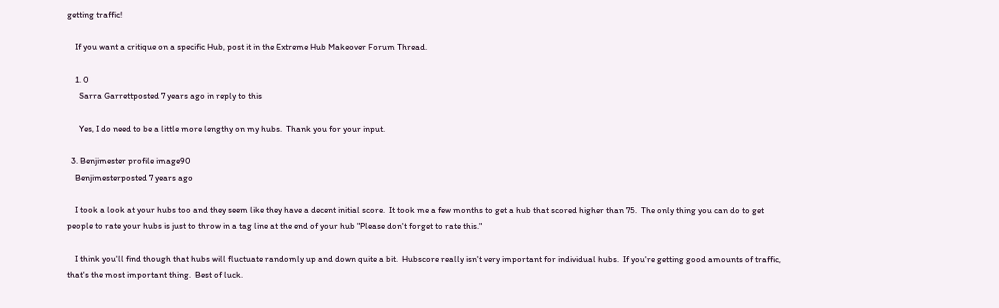getting traffic!

    If you want a critique on a specific Hub, post it in the Extreme Hub Makeover Forum Thread.

    1. 0
      Sarra Garrettposted 7 years ago in reply to this

      Yes, I do need to be a little more lengthy on my hubs.  Thank you for your input.

  3. Benjimester profile image90
    Benjimesterposted 7 years ago

    I took a look at your hubs too and they seem like they have a decent initial score.  It took me a few months to get a hub that scored higher than 75.  The only thing you can do to get people to rate your hubs is just to throw in a tag line at the end of your hub "Please don't forget to rate this."

    I think you'll find though that hubs will fluctuate randomly up and down quite a bit.  Hubscore really isn't very important for individual hubs.  If you're getting good amounts of traffic, that's the most important thing.  Best of luck.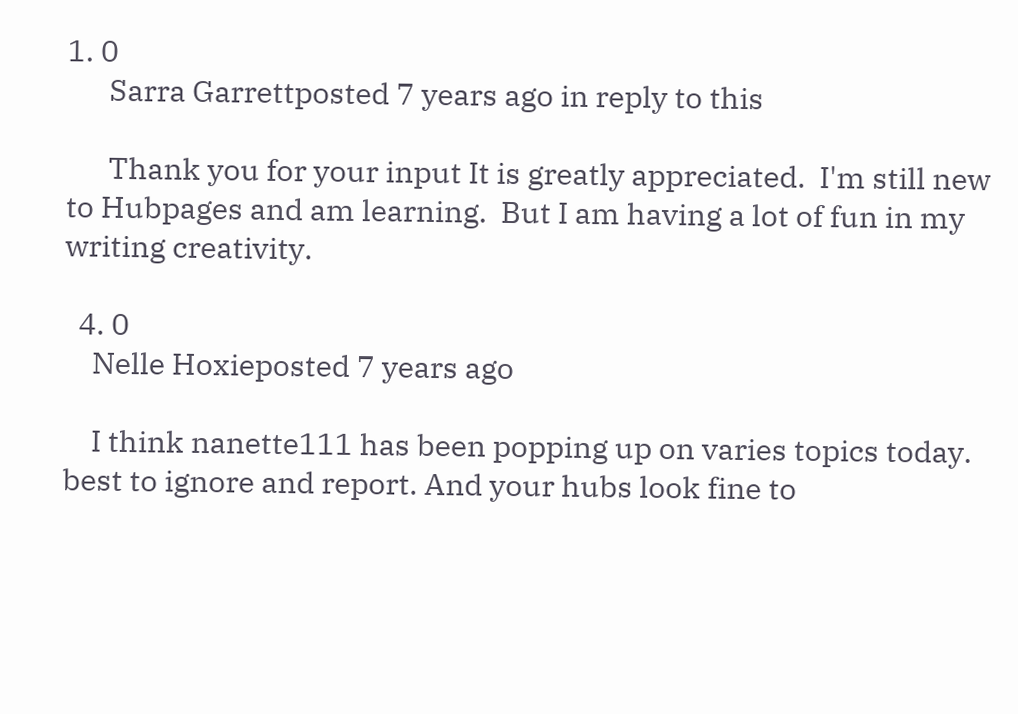1. 0
      Sarra Garrettposted 7 years ago in reply to this

      Thank you for your input It is greatly appreciated.  I'm still new to Hubpages and am learning.  But I am having a lot of fun in my writing creativity.

  4. 0
    Nelle Hoxieposted 7 years ago

    I think nanette111 has been popping up on varies topics today. best to ignore and report. And your hubs look fine to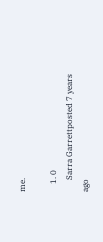me.

    1. 0
      Sarra Garrettposted 7 years ago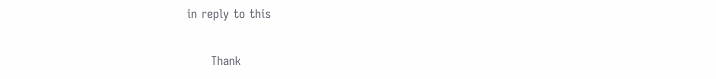in reply to this

      Thank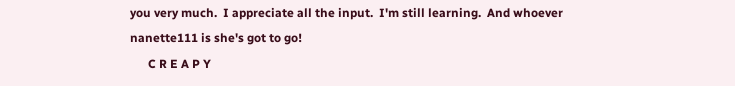you very much.  I appreciate all the input.  I'm still learning.  And whoever nanette111 is she's got to go!
      C R E A P Y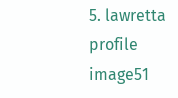5. lawretta profile image51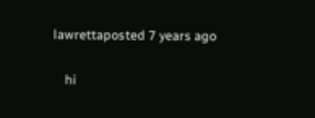lawrettaposted 7 years ago

    hi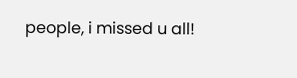people, i missed u all!